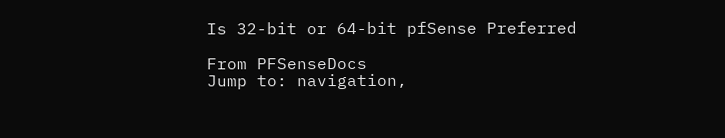Is 32-bit or 64-bit pfSense Preferred

From PFSenseDocs
Jump to: navigation,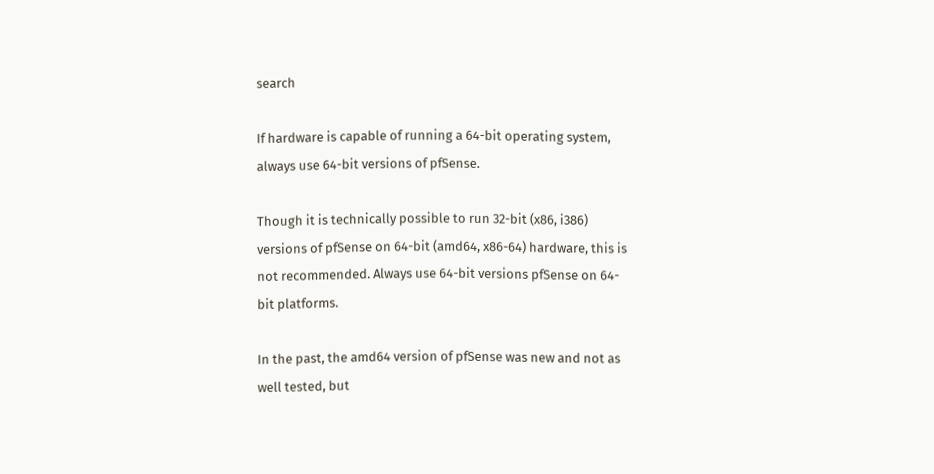search

If hardware is capable of running a 64-bit operating system, always use 64-bit versions of pfSense.

Though it is technically possible to run 32-bit (x86, i386) versions of pfSense on 64-bit (amd64, x86-64) hardware, this is not recommended. Always use 64-bit versions pfSense on 64-bit platforms.

In the past, the amd64 version of pfSense was new and not as well tested, but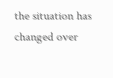the situation has changed over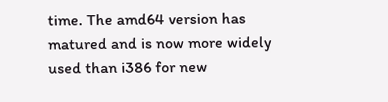time. The amd64 version has matured and is now more widely used than i386 for new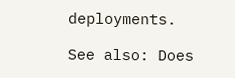deployments.

See also: Does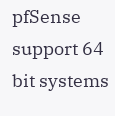pfSense support 64 bit systems